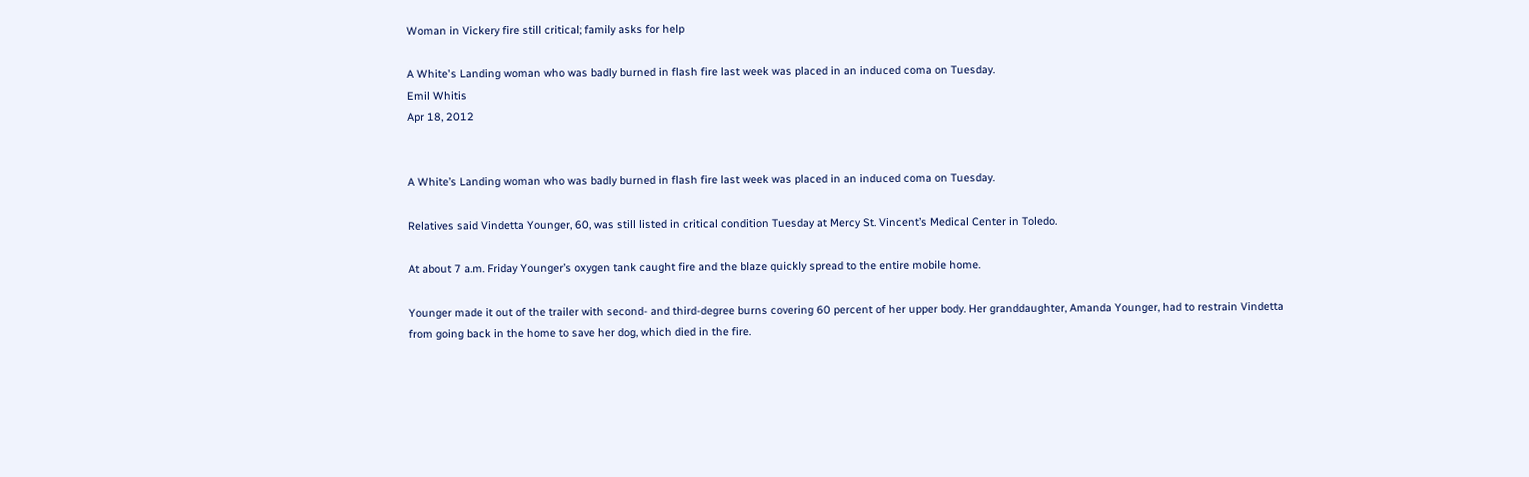Woman in Vickery fire still critical; family asks for help

A White's Landing woman who was badly burned in flash fire last week was placed in an induced coma on Tuesday.
Emil Whitis
Apr 18, 2012


A White’s Landing woman who was badly burned in flash fire last week was placed in an induced coma on Tuesday.

Relatives said Vindetta Younger, 60, was still listed in critical condition Tuesday at Mercy St. Vincent’s Medical Center in Toledo.

At about 7 a.m. Friday Younger’s oxygen tank caught fire and the blaze quickly spread to the entire mobile home.

Younger made it out of the trailer with second- and third-degree burns covering 60 percent of her upper body. Her granddaughter, Amanda Younger, had to restrain Vindetta from going back in the home to save her dog, which died in the fire.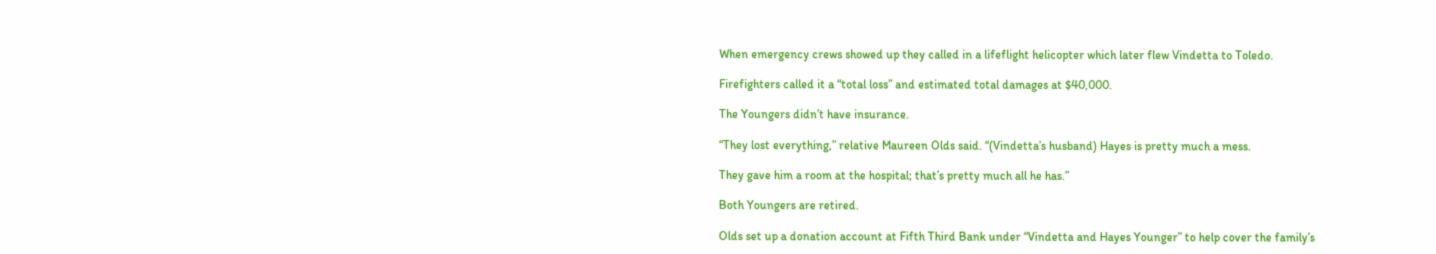When emergency crews showed up they called in a lifeflight helicopter which later flew Vindetta to Toledo.

Firefighters called it a “total loss” and estimated total damages at $40,000.

The Youngers didn’t have insurance.

“They lost everything,” relative Maureen Olds said. “(Vindetta’s husband) Hayes is pretty much a mess.

They gave him a room at the hospital; that’s pretty much all he has.”

Both Youngers are retired.

Olds set up a donation account at Fifth Third Bank under “Vindetta and Hayes Younger” to help cover the family’s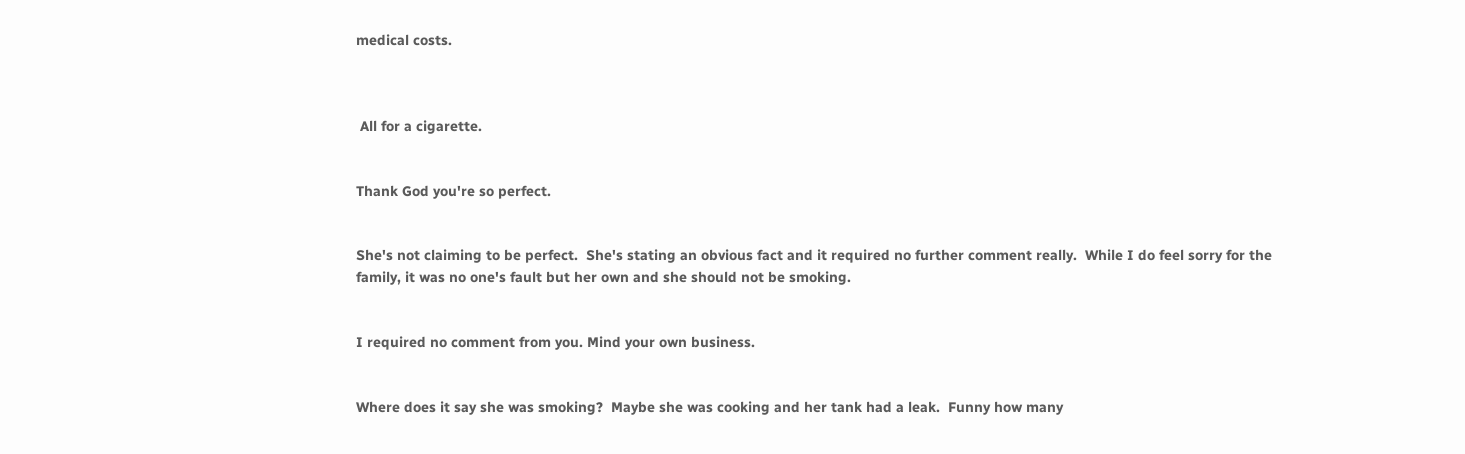medical costs.



 All for a cigarette.


Thank God you're so perfect.


She's not claiming to be perfect.  She's stating an obvious fact and it required no further comment really.  While I do feel sorry for the family, it was no one's fault but her own and she should not be smoking.


I required no comment from you. Mind your own business.


Where does it say she was smoking?  Maybe she was cooking and her tank had a leak.  Funny how many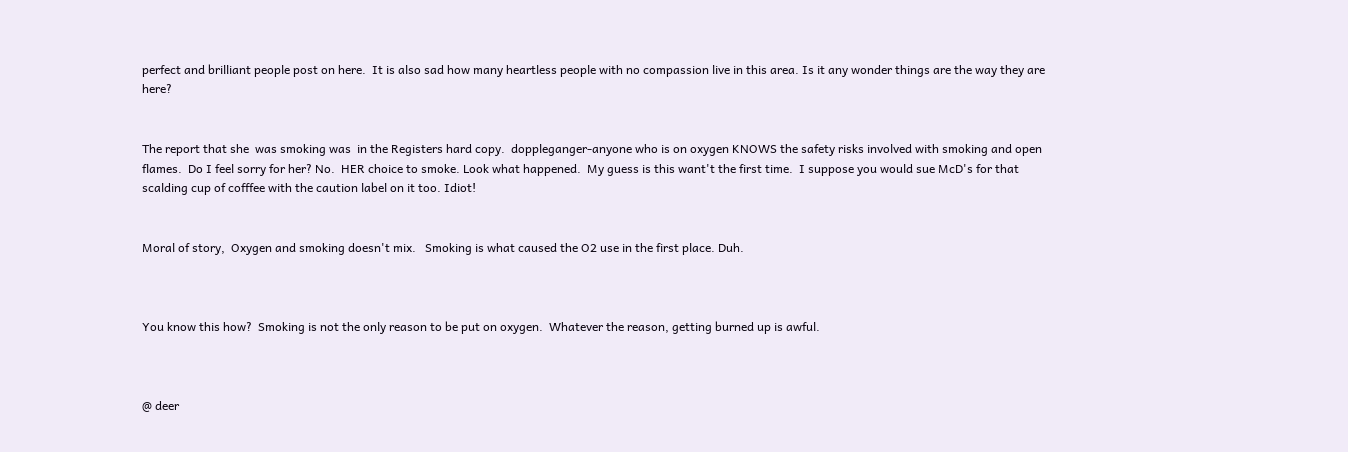perfect and brilliant people post on here.  It is also sad how many heartless people with no compassion live in this area. Is it any wonder things are the way they are here?


The report that she  was smoking was  in the Registers hard copy.  doppleganger-anyone who is on oxygen KNOWS the safety risks involved with smoking and open flames.  Do I feel sorry for her? No.  HER choice to smoke. Look what happened.  My guess is this want't the first time.  I suppose you would sue McD's for that scalding cup of cofffee with the caution label on it too. Idiot!


Moral of story,  Oxygen and smoking doesn't mix.   Smoking is what caused the O2 use in the first place. Duh.



You know this how?  Smoking is not the only reason to be put on oxygen.  Whatever the reason, getting burned up is awful.



@ deer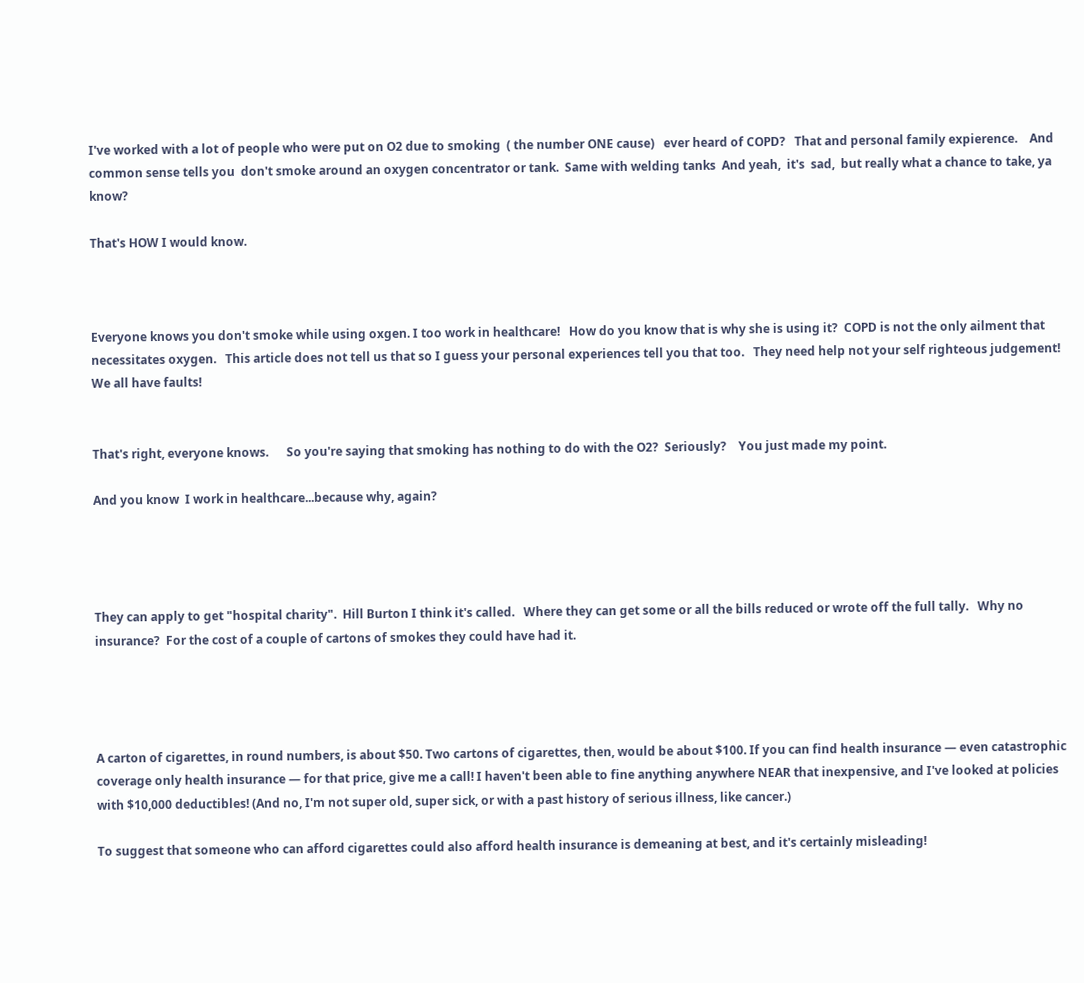I've worked with a lot of people who were put on O2 due to smoking  ( the number ONE cause)   ever heard of COPD?   That and personal family expierence.    And common sense tells you  don't smoke around an oxygen concentrator or tank.  Same with welding tanks  And yeah,  it's  sad,  but really what a chance to take, ya know?

That's HOW I would know.



Everyone knows you don't smoke while using oxgen. I too work in healthcare!   How do you know that is why she is using it?  COPD is not the only ailment that necessitates oxygen.   This article does not tell us that so I guess your personal experiences tell you that too.   They need help not your self righteous judgement!  We all have faults!


That's right, everyone knows.      So you're saying that smoking has nothing to do with the O2?  Seriously?    You just made my point.

And you know  I work in healthcare...because why, again?




They can apply to get "hospital charity".  Hill Burton I think it's called.   Where they can get some or all the bills reduced or wrote off the full tally.   Why no insurance?  For the cost of a couple of cartons of smokes they could have had it.




A carton of cigarettes, in round numbers, is about $50. Two cartons of cigarettes, then, would be about $100. If you can find health insurance — even catastrophic coverage only health insurance — for that price, give me a call! I haven't been able to fine anything anywhere NEAR that inexpensive, and I've looked at policies with $10,000 deductibles! (And no, I'm not super old, super sick, or with a past history of serious illness, like cancer.)

To suggest that someone who can afford cigarettes could also afford health insurance is demeaning at best, and it's certainly misleading!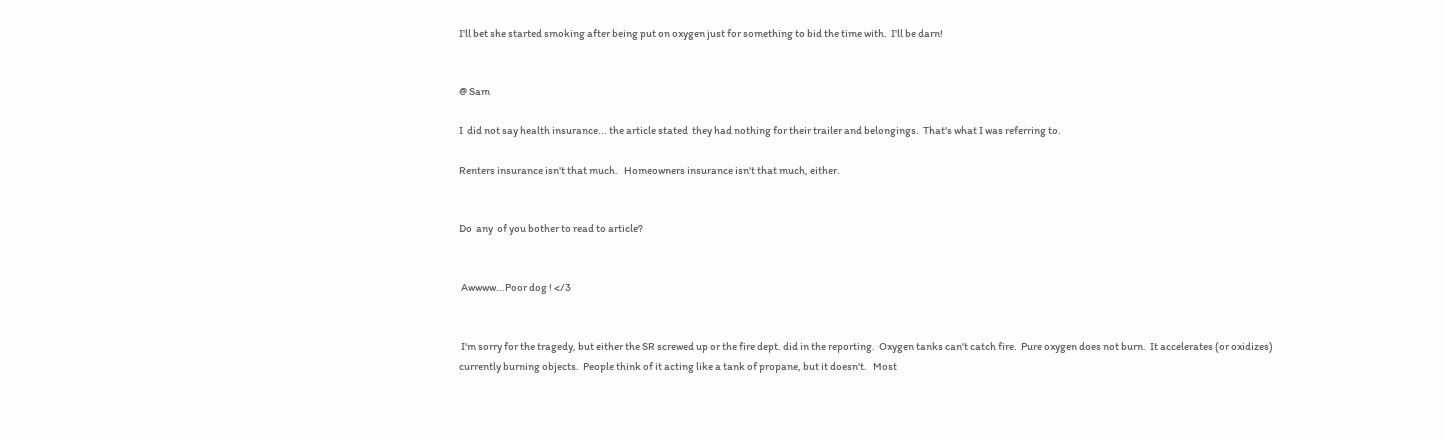I'll bet she started smoking after being put on oxygen just for something to bid the time with.  I'll be darn!


@ Sam

I  did not say health insurance... the article stated  they had nothing for their trailer and belongings.  That's what I was referring to.

Renters insurance isn't that much.   Homeowners insurance isn't that much, either.


Do  any  of you bother to read to article?


 Awwww...Poor dog ! </3


 I'm sorry for the tragedy, but either the SR screwed up or the fire dept. did in the reporting.  Oxygen tanks can't catch fire.  Pure oxygen does not burn.  It accelerates (or oxidizes) currently burning objects.  People think of it acting like a tank of propane, but it doesn't.   Most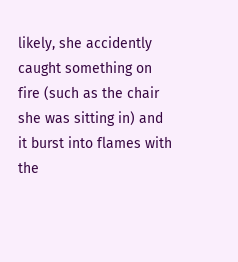likely, she accidently caught something on fire (such as the chair she was sitting in) and it burst into flames with the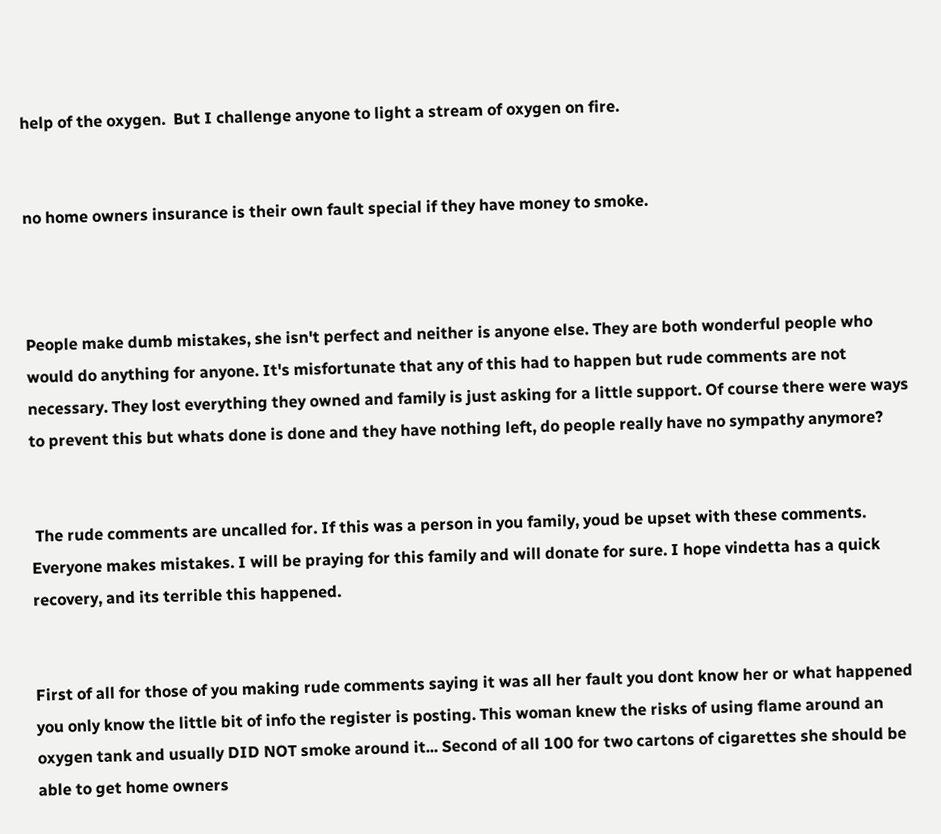help of the oxygen.  But I challenge anyone to light a stream of oxygen on fire.


no home owners insurance is their own fault special if they have money to smoke.



People make dumb mistakes, she isn't perfect and neither is anyone else. They are both wonderful people who would do anything for anyone. It's misfortunate that any of this had to happen but rude comments are not necessary. They lost everything they owned and family is just asking for a little support. Of course there were ways to prevent this but whats done is done and they have nothing left, do people really have no sympathy anymore?


 The rude comments are uncalled for. If this was a person in you family, youd be upset with these comments. Everyone makes mistakes. I will be praying for this family and will donate for sure. I hope vindetta has a quick recovery, and its terrible this happened.


First of all for those of you making rude comments saying it was all her fault you dont know her or what happened you only know the little bit of info the register is posting. This woman knew the risks of using flame around an oxygen tank and usually DID NOT smoke around it... Second of all 100 for two cartons of cigarettes she should be able to get home owners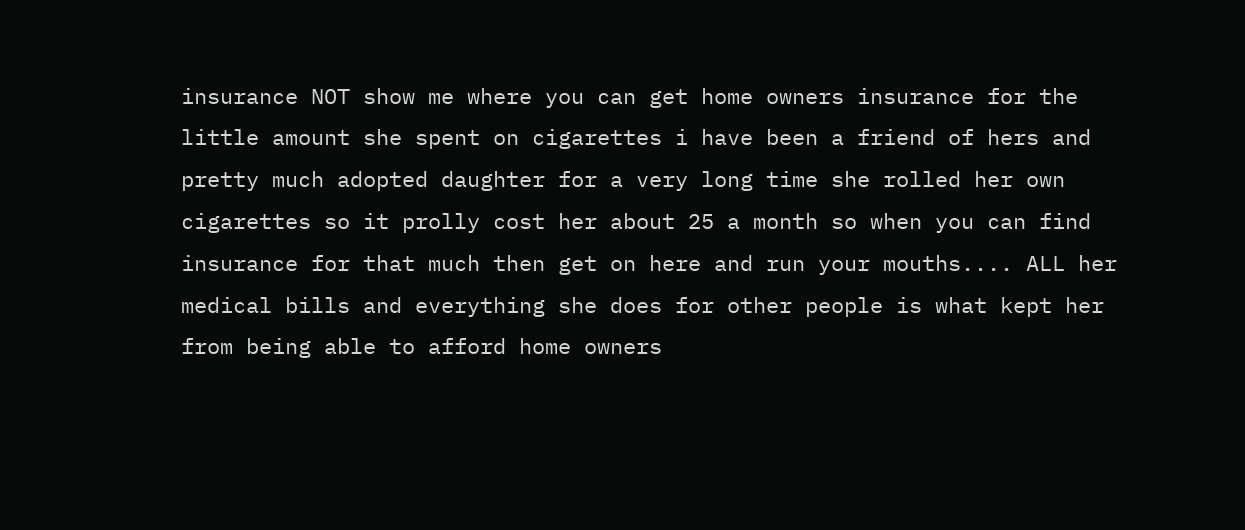insurance NOT show me where you can get home owners insurance for the little amount she spent on cigarettes i have been a friend of hers and pretty much adopted daughter for a very long time she rolled her own cigarettes so it prolly cost her about 25 a month so when you can find insurance for that much then get on here and run your mouths.... ALL her medical bills and everything she does for other people is what kept her from being able to afford home owners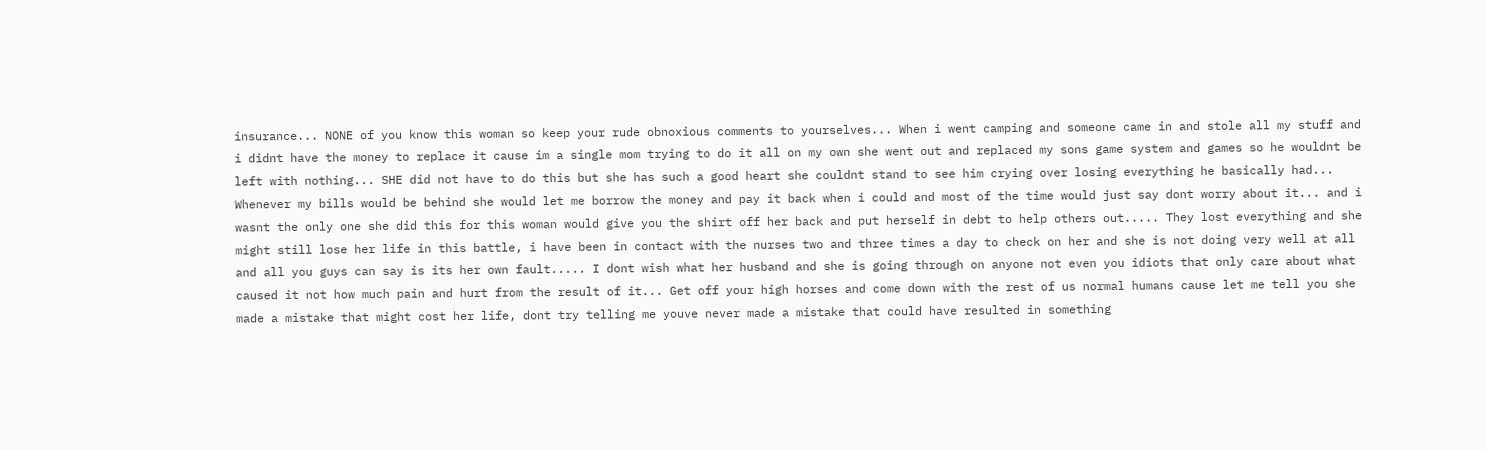insurance... NONE of you know this woman so keep your rude obnoxious comments to yourselves... When i went camping and someone came in and stole all my stuff and i didnt have the money to replace it cause im a single mom trying to do it all on my own she went out and replaced my sons game system and games so he wouldnt be left with nothing... SHE did not have to do this but she has such a good heart she couldnt stand to see him crying over losing everything he basically had... Whenever my bills would be behind she would let me borrow the money and pay it back when i could and most of the time would just say dont worry about it... and i wasnt the only one she did this for this woman would give you the shirt off her back and put herself in debt to help others out..... They lost everything and she might still lose her life in this battle, i have been in contact with the nurses two and three times a day to check on her and she is not doing very well at all and all you guys can say is its her own fault..... I dont wish what her husband and she is going through on anyone not even you idiots that only care about what caused it not how much pain and hurt from the result of it... Get off your high horses and come down with the rest of us normal humans cause let me tell you she made a mistake that might cost her life, dont try telling me youve never made a mistake that could have resulted in something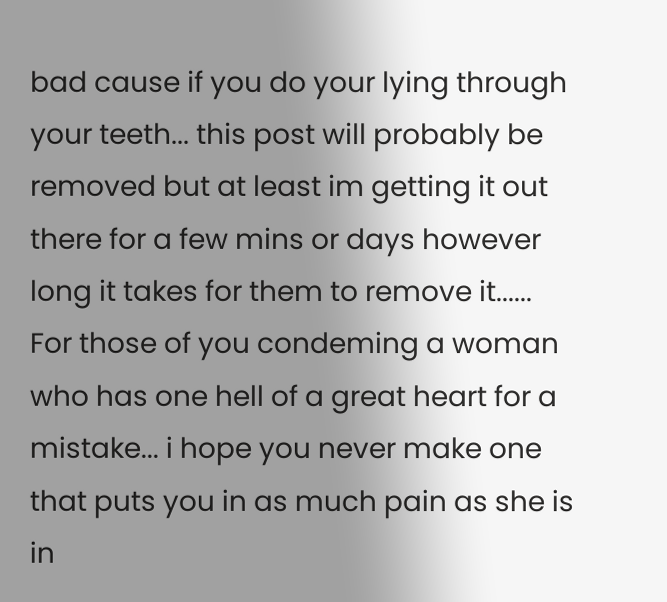bad cause if you do your lying through your teeth... this post will probably be removed but at least im getting it out there for a few mins or days however long it takes for them to remove it...... For those of you condeming a woman who has one hell of a great heart for a mistake... i hope you never make one that puts you in as much pain as she is in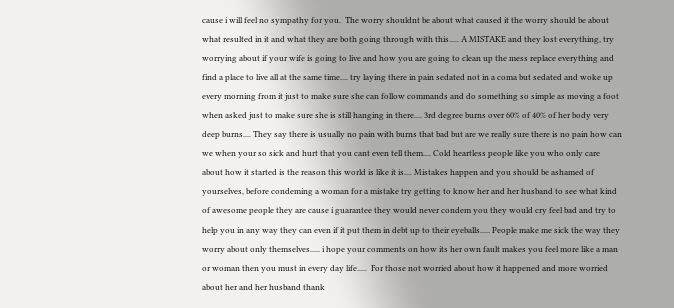cause i will feel no sympathy for you.  The worry shouldnt be about what caused it the worry should be about what resulted in it and what they are both going through with this..... A MISTAKE and they lost everything, try worrying about if your wife is going to live and how you are going to clean up the mess replace everything and find a place to live all at the same time.... try laying there in pain sedated not in a coma but sedated and woke up every morning from it just to make sure she can follow commands and do something so simple as moving a foot when asked just to make sure she is still hanging in there.... 3rd degree burns over 60% of 40% of her body very deep burns.... They say there is usually no pain with burns that bad but are we really sure there is no pain how can we when your so sick and hurt that you cant even tell them.... Cold heartless people like you who only care about how it started is the reason this world is like it is.... Mistakes happen and you should be ashamed of yourselves, before condeming a woman for a mistake try getting to know her and her husband to see what kind of awesome people they are cause i guarantee they would never condem you they would cry feel bad and try to help you in any way they can even if it put them in debt up to their eyeballs..... People make me sick the way they worry about only themselves..... i hope your comments on how its her own fault makes you feel more like a man or woman then you must in every day life.....  For those not worried about how it happened and more worried about her and her husband thank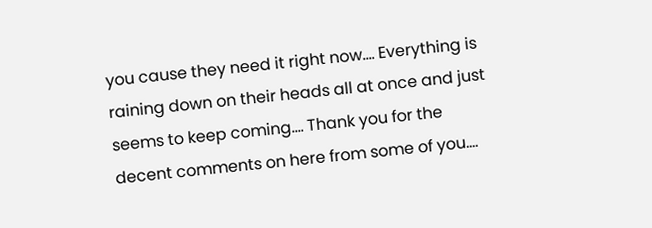you cause they need it right now.... Everything is raining down on their heads all at once and just seems to keep coming.... Thank you for the decent comments on here from some of you....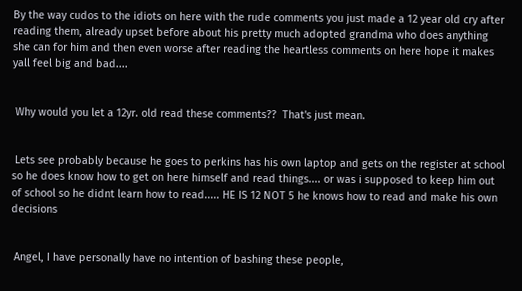By the way cudos to the idiots on here with the rude comments you just made a 12 year old cry after reading them, already upset before about his pretty much adopted grandma who does anything she can for him and then even worse after reading the heartless comments on here hope it makes yall feel big and bad....


 Why would you let a 12yr. old read these comments??  That's just mean.


 Lets see probably because he goes to perkins has his own laptop and gets on the register at school so he does know how to get on here himself and read things.... or was i supposed to keep him out of school so he didnt learn how to read..... HE IS 12 NOT 5 he knows how to read and make his own decisions


 Angel, I have personally have no intention of bashing these people,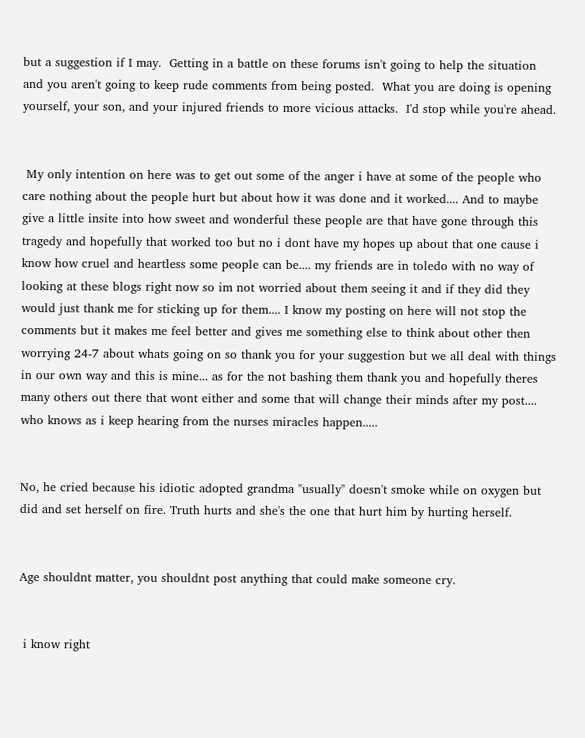but a suggestion if I may.  Getting in a battle on these forums isn't going to help the situation and you aren't going to keep rude comments from being posted.  What you are doing is opening yourself, your son, and your injured friends to more vicious attacks.  I'd stop while you're ahead.


 My only intention on here was to get out some of the anger i have at some of the people who care nothing about the people hurt but about how it was done and it worked.... And to maybe give a little insite into how sweet and wonderful these people are that have gone through this tragedy and hopefully that worked too but no i dont have my hopes up about that one cause i know how cruel and heartless some people can be.... my friends are in toledo with no way of looking at these blogs right now so im not worried about them seeing it and if they did they would just thank me for sticking up for them.... I know my posting on here will not stop the comments but it makes me feel better and gives me something else to think about other then worrying 24-7 about whats going on so thank you for your suggestion but we all deal with things in our own way and this is mine... as for the not bashing them thank you and hopefully theres many others out there that wont either and some that will change their minds after my post.... who knows as i keep hearing from the nurses miracles happen.....


No, he cried because his idiotic adopted grandma "usually" doesn't smoke while on oxygen but did and set herself on fire. Truth hurts and she's the one that hurt him by hurting herself.


Age shouldnt matter, you shouldnt post anything that could make someone cry.


 i know right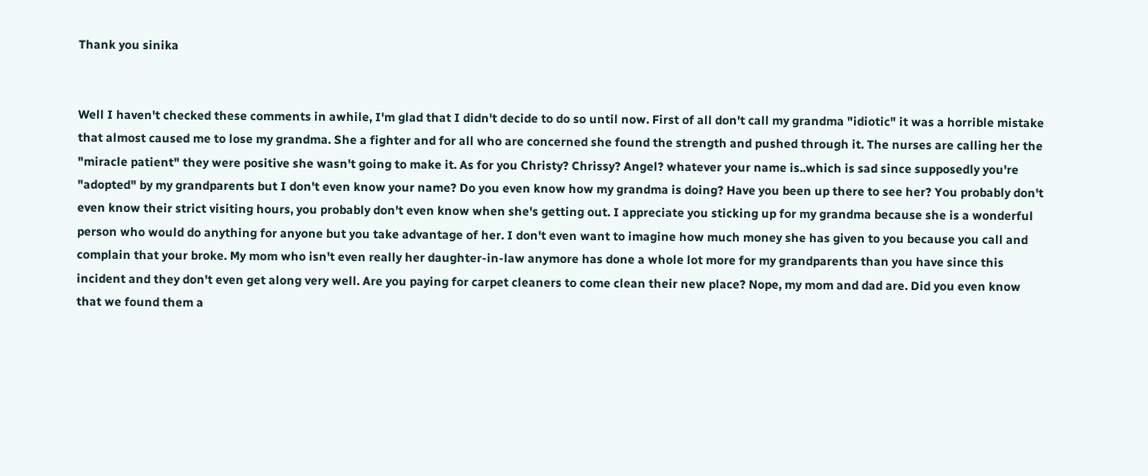Thank you sinika


Well I haven't checked these comments in awhile, I'm glad that I didn't decide to do so until now. First of all don't call my grandma "idiotic" it was a horrible mistake that almost caused me to lose my grandma. She a fighter and for all who are concerned she found the strength and pushed through it. The nurses are calling her the "miracle patient" they were positive she wasn't going to make it. As for you Christy? Chrissy? Angel? whatever your name is..which is sad since supposedly you're "adopted" by my grandparents but I don't even know your name? Do you even know how my grandma is doing? Have you been up there to see her? You probably don't even know their strict visiting hours, you probably don't even know when she's getting out. I appreciate you sticking up for my grandma because she is a wonderful person who would do anything for anyone but you take advantage of her. I don't even want to imagine how much money she has given to you because you call and complain that your broke. My mom who isn't even really her daughter-in-law anymore has done a whole lot more for my grandparents than you have since this incident and they don't even get along very well. Are you paying for carpet cleaners to come clean their new place? Nope, my mom and dad are. Did you even know that we found them a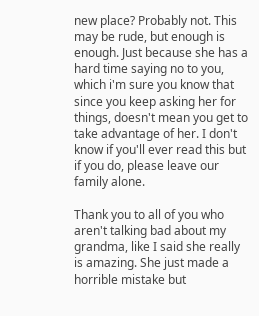new place? Probably not. This may be rude, but enough is enough. Just because she has a hard time saying no to you, which i'm sure you know that since you keep asking her for things, doesn't mean you get to take advantage of her. I don't know if you'll ever read this but if you do, please leave our family alone.

Thank you to all of you who aren't talking bad about my grandma, like I said she really is amazing. She just made a horrible mistake but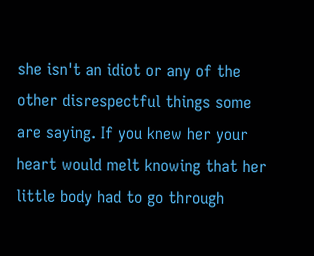she isn't an idiot or any of the other disrespectful things some are saying. If you knew her your heart would melt knowing that her little body had to go through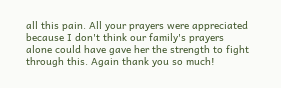all this pain. All your prayers were appreciated because I don't think our family's prayers alone could have gave her the strength to fight through this. Again thank you so much!